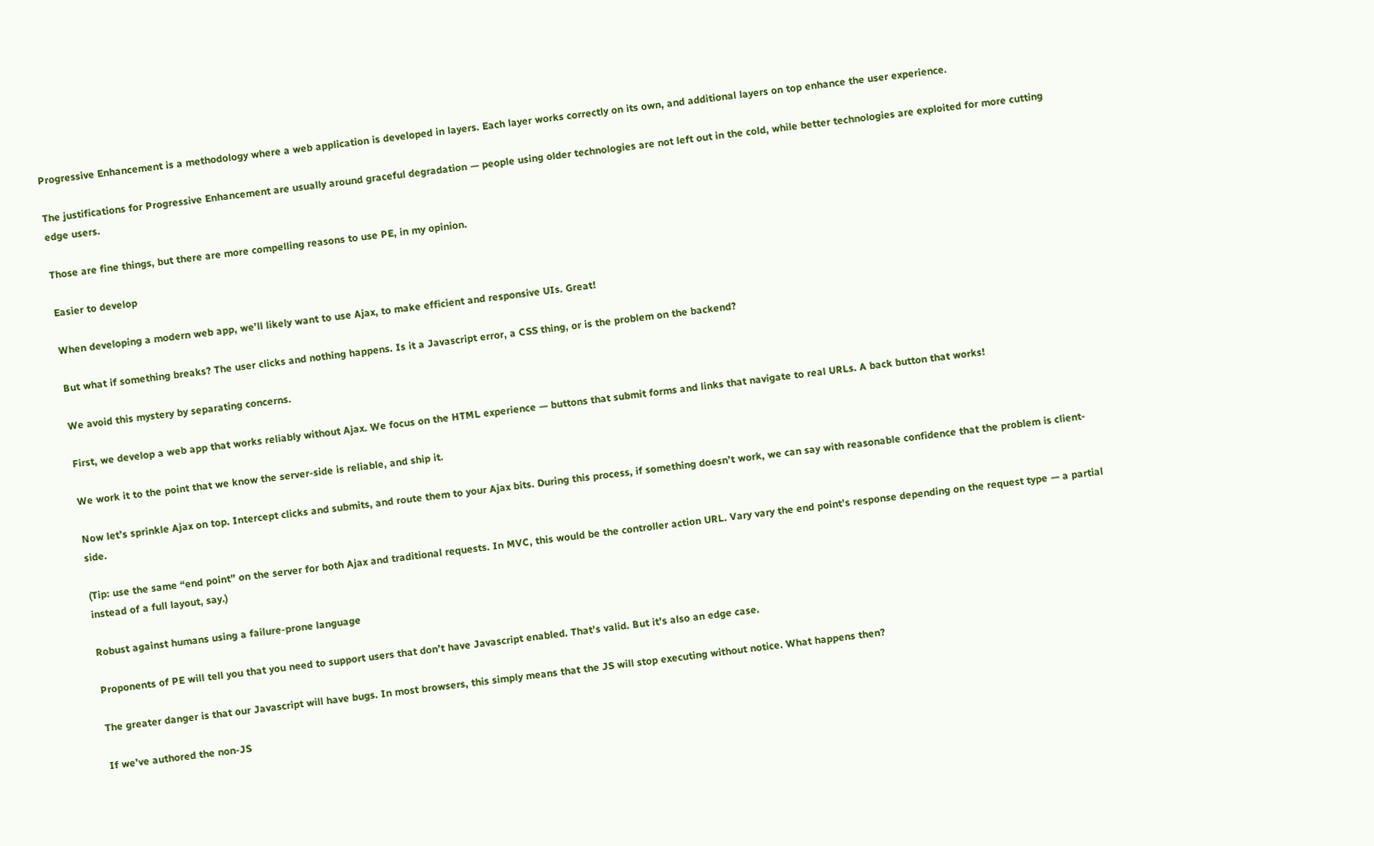Progressive Enhancement is a methodology where a web application is developed in layers. Each layer works correctly on its own, and additional layers on top enhance the user experience.

The justifications for Progressive Enhancement are usually around graceful degradation — people using older technologies are not left out in the cold, while better technologies are exploited for more cutting edge users.

Those are fine things, but there are more compelling reasons to use PE, in my opinion.

Easier to develop

When developing a modern web app, we’ll likely want to use Ajax, to make efficient and responsive UIs. Great!

But what if something breaks? The user clicks and nothing happens. Is it a Javascript error, a CSS thing, or is the problem on the backend?

We avoid this mystery by separating concerns.

First, we develop a web app that works reliably without Ajax. We focus on the HTML experience — buttons that submit forms and links that navigate to real URLs. A back button that works!

We work it to the point that we know the server-side is reliable, and ship it.

Now let’s sprinkle Ajax on top. Intercept clicks and submits, and route them to your Ajax bits. During this process, if something doesn’t work, we can say with reasonable confidence that the problem is client-side.

(Tip: use the same “end point” on the server for both Ajax and traditional requests. In MVC, this would be the controller action URL. Vary vary the end point’s response depending on the request type — a partial instead of a full layout, say.)

Robust against humans using a failure-prone language

Proponents of PE will tell you that you need to support users that don’t have Javascript enabled. That’s valid. But it’s also an edge case.

The greater danger is that our Javascript will have bugs. In most browsers, this simply means that the JS will stop executing without notice. What happens then?

If we’ve authored the non-JS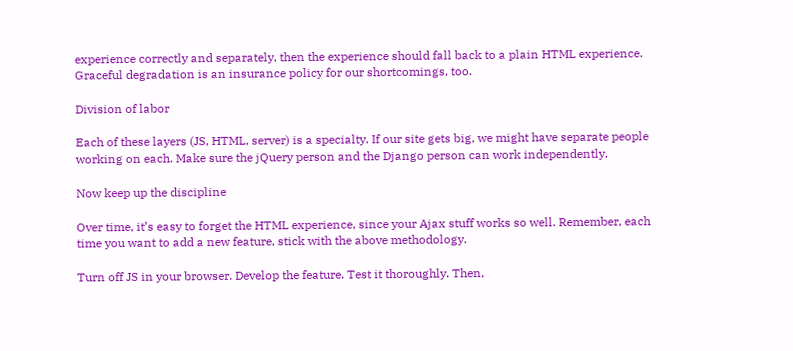experience correctly and separately, then the experience should fall back to a plain HTML experience. Graceful degradation is an insurance policy for our shortcomings, too.

Division of labor

Each of these layers (JS, HTML, server) is a specialty. If our site gets big, we might have separate people working on each. Make sure the jQuery person and the Django person can work independently.

Now keep up the discipline

Over time, it’s easy to forget the HTML experience, since your Ajax stuff works so well. Remember, each time you want to add a new feature, stick with the above methodology.

Turn off JS in your browser. Develop the feature. Test it thoroughly. Then,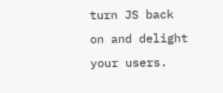turn JS back on and delight your users.